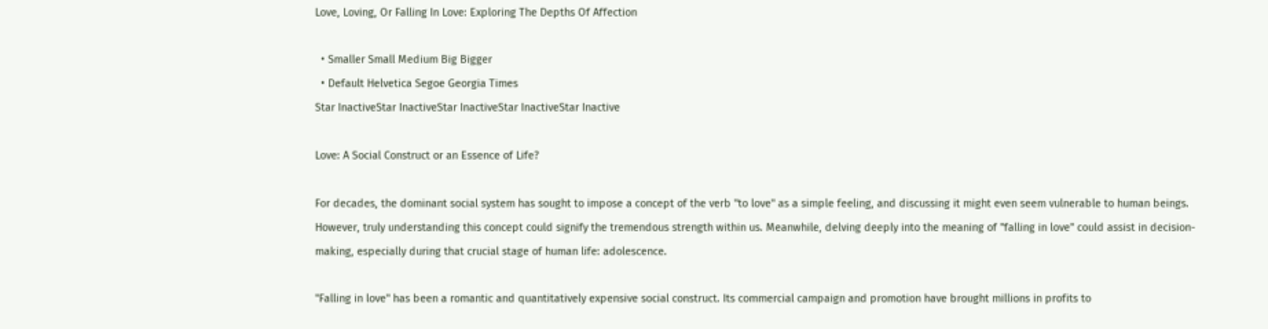Love, Loving, Or Falling In Love: Exploring The Depths Of Affection

  • Smaller Small Medium Big Bigger
  • Default Helvetica Segoe Georgia Times
Star InactiveStar InactiveStar InactiveStar InactiveStar Inactive

Love: A Social Construct or an Essence of Life?

For decades, the dominant social system has sought to impose a concept of the verb "to love" as a simple feeling, and discussing it might even seem vulnerable to human beings. However, truly understanding this concept could signify the tremendous strength within us. Meanwhile, delving deeply into the meaning of "falling in love" could assist in decision-making, especially during that crucial stage of human life: adolescence.

"Falling in love" has been a romantic and quantitatively expensive social construct. Its commercial campaign and promotion have brought millions in profits to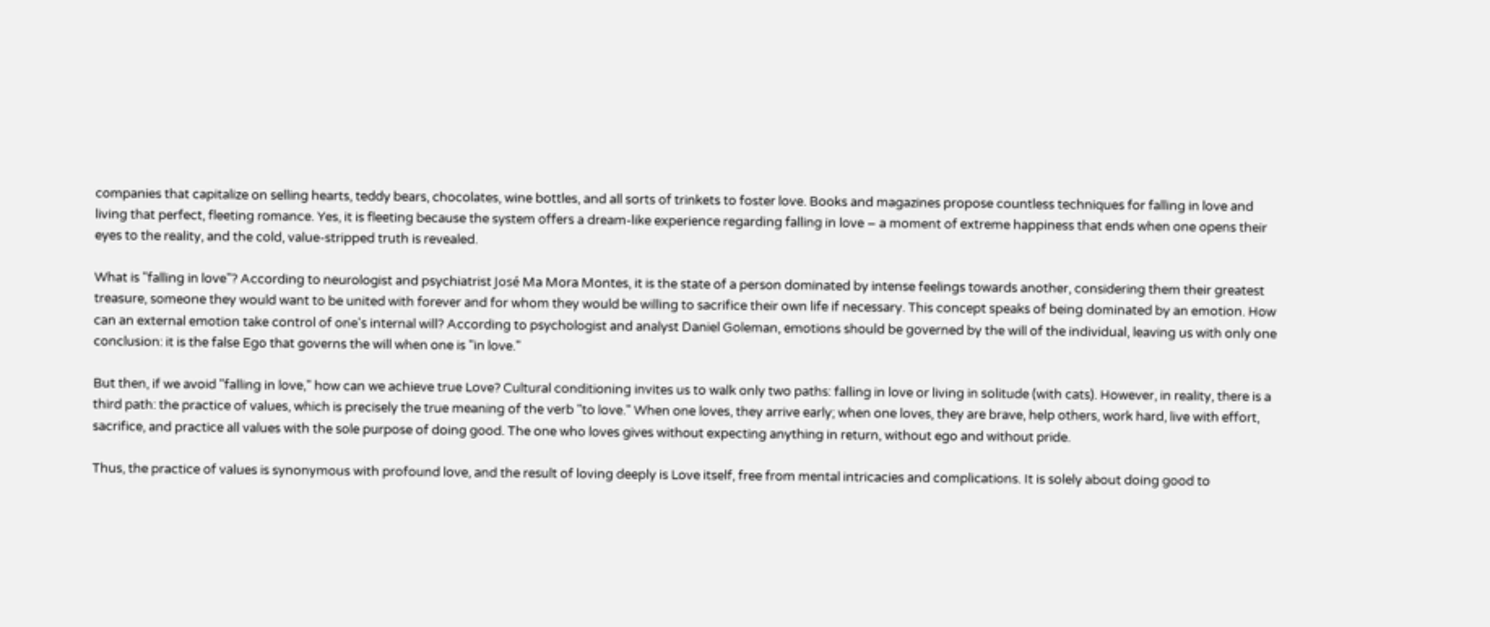companies that capitalize on selling hearts, teddy bears, chocolates, wine bottles, and all sorts of trinkets to foster love. Books and magazines propose countless techniques for falling in love and living that perfect, fleeting romance. Yes, it is fleeting because the system offers a dream-like experience regarding falling in love – a moment of extreme happiness that ends when one opens their eyes to the reality, and the cold, value-stripped truth is revealed.

What is "falling in love"? According to neurologist and psychiatrist José Ma Mora Montes, it is the state of a person dominated by intense feelings towards another, considering them their greatest treasure, someone they would want to be united with forever and for whom they would be willing to sacrifice their own life if necessary. This concept speaks of being dominated by an emotion. How can an external emotion take control of one's internal will? According to psychologist and analyst Daniel Goleman, emotions should be governed by the will of the individual, leaving us with only one conclusion: it is the false Ego that governs the will when one is "in love."

But then, if we avoid "falling in love," how can we achieve true Love? Cultural conditioning invites us to walk only two paths: falling in love or living in solitude (with cats). However, in reality, there is a third path: the practice of values, which is precisely the true meaning of the verb "to love." When one loves, they arrive early; when one loves, they are brave, help others, work hard, live with effort, sacrifice, and practice all values with the sole purpose of doing good. The one who loves gives without expecting anything in return, without ego and without pride.

Thus, the practice of values is synonymous with profound love, and the result of loving deeply is Love itself, free from mental intricacies and complications. It is solely about doing good to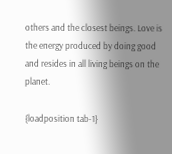others and the closest beings. Love is the energy produced by doing good and resides in all living beings on the planet.

{loadposition tab-1}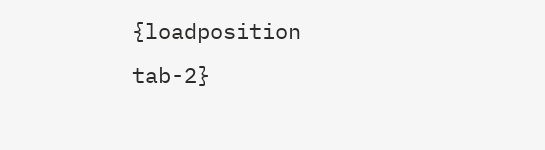{loadposition tab-2}